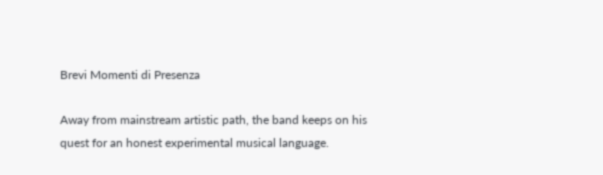Brevi Momenti di Presenza

Away from mainstream artistic path, the band keeps on his quest for an honest experimental musical language.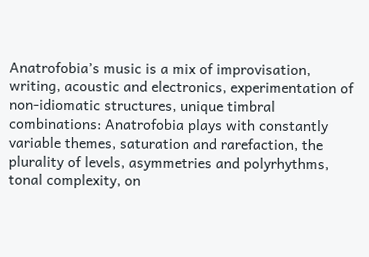Anatrofobia’s music is a mix of improvisation, writing, acoustic and electronics, experimentation of non-idiomatic structures, unique timbral combinations: Anatrofobia plays with constantly variable themes, saturation and rarefaction, the plurality of levels, asymmetries and polyrhythms, tonal complexity, on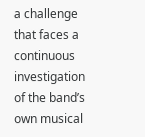a challenge that faces a continuous investigation of the band’s own musical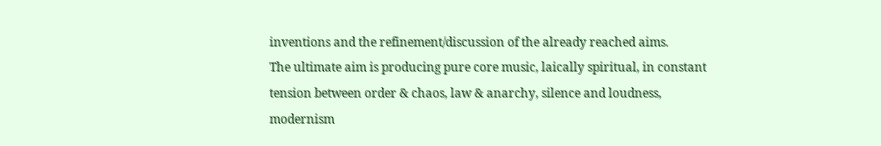inventions and the refinement/discussion of the already reached aims.
The ultimate aim is producing pure core music, laically spiritual, in constant tension between order & chaos, law & anarchy, silence and loudness, modernism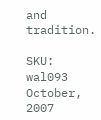and tradition.

SKU: wal093
October, 2007